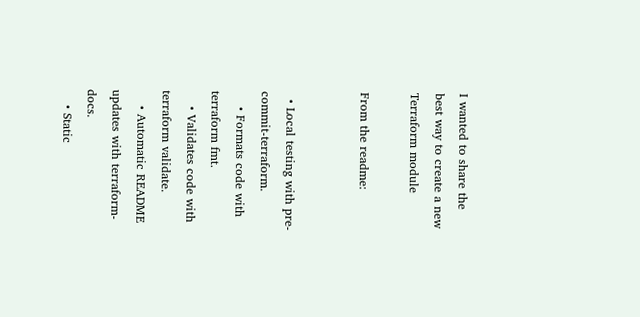I wanted to share the best way to create a new Terraform module

From the readme:


  • Local testing with pre-commit-terraform.
    • Formats code with terraform fmt.
    • Validates code with terraform validate.
    • Automatic README updates with terraform-docs.
    • Static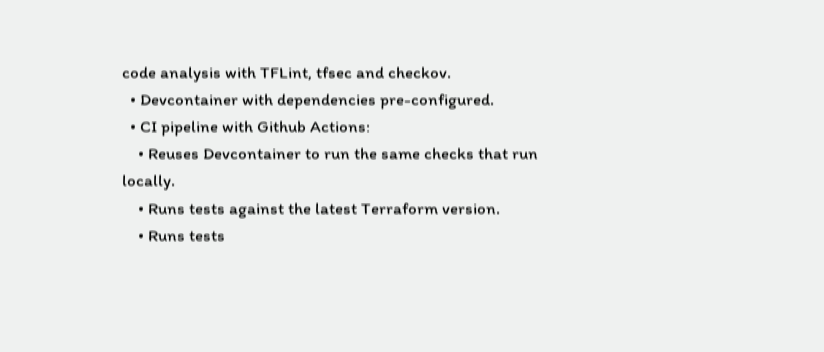code analysis with TFLint, tfsec and checkov.
  • Devcontainer with dependencies pre-configured.
  • CI pipeline with Github Actions:
    • Reuses Devcontainer to run the same checks that run locally.
    • Runs tests against the latest Terraform version.
    • Runs tests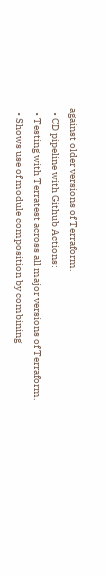against older versions of Terraform.
  • CD pipeline with Github Actions:
  • Testing with Terratest across all major versions of Terraform.
  • Shows use of module composition by combining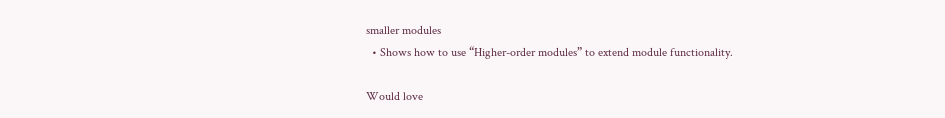smaller modules
  • Shows how to use “Higher-order modules” to extend module functionality.

Would love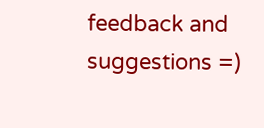feedback and suggestions =)